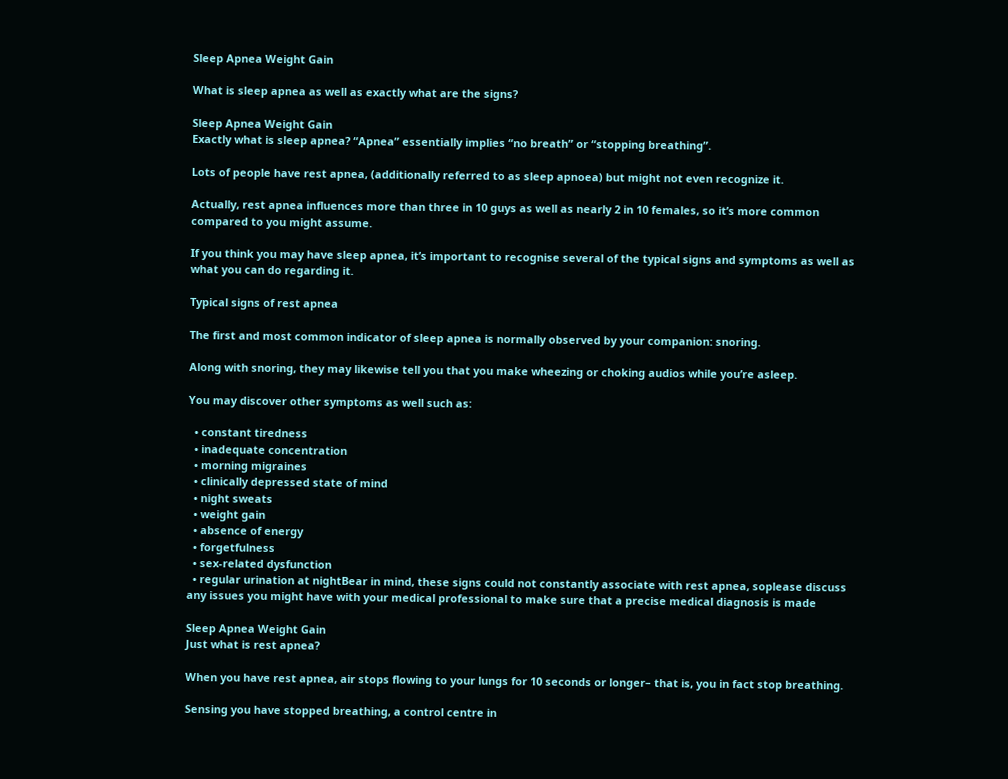Sleep Apnea Weight Gain

What is sleep apnea as well as exactly what are the signs?

Sleep Apnea Weight Gain
Exactly what is sleep apnea? “Apnea” essentially implies “no breath” or “stopping breathing”.

Lots of people have rest apnea, (additionally referred to as sleep apnoea) but might not even recognize it.

Actually, rest apnea influences more than three in 10 guys as well as nearly 2 in 10 females, so it’s more common compared to you might assume.

If you think you may have sleep apnea, it’s important to recognise several of the typical signs and symptoms as well as what you can do regarding it.

Typical signs of rest apnea

The first and most common indicator of sleep apnea is normally observed by your companion: snoring.

Along with snoring, they may likewise tell you that you make wheezing or choking audios while you’re asleep.

You may discover other symptoms as well such as:

  • constant tiredness
  • inadequate concentration
  • morning migraines
  • clinically depressed state of mind
  • night sweats
  • weight gain
  • absence of energy
  • forgetfulness
  • sex-related dysfunction
  • regular urination at nightBear in mind, these signs could not constantly associate with rest apnea, soplease discuss any issues you might have with your medical professional to make sure that a precise medical diagnosis is made

Sleep Apnea Weight Gain
Just what is rest apnea?

When you have rest apnea, air stops flowing to your lungs for 10 seconds or longer– that is, you in fact stop breathing.

Sensing you have stopped breathing, a control centre in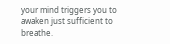your mind triggers you to awaken just sufficient to breathe.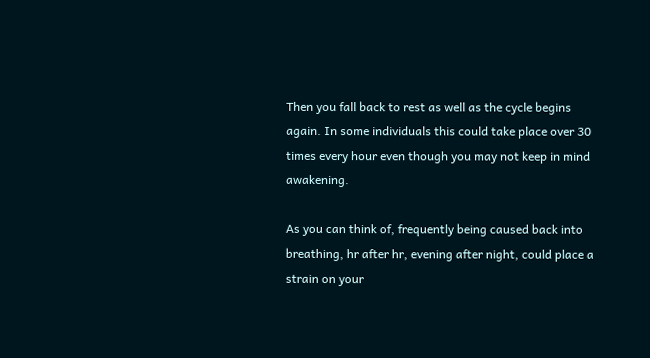Then you fall back to rest as well as the cycle begins again. In some individuals this could take place over 30 times every hour even though you may not keep in mind awakening.

As you can think of, frequently being caused back into breathing, hr after hr, evening after night, could place a strain on your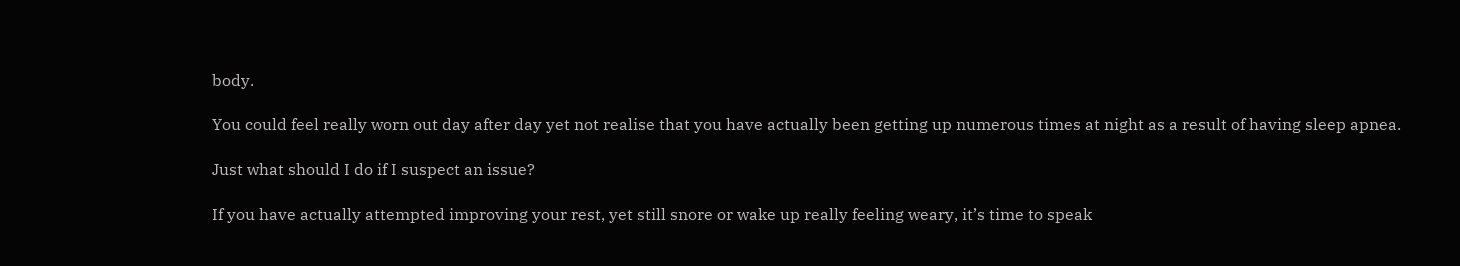body.

You could feel really worn out day after day yet not realise that you have actually been getting up numerous times at night as a result of having sleep apnea.

Just what should I do if I suspect an issue?

If you have actually attempted improving your rest, yet still snore or wake up really feeling weary, it’s time to speak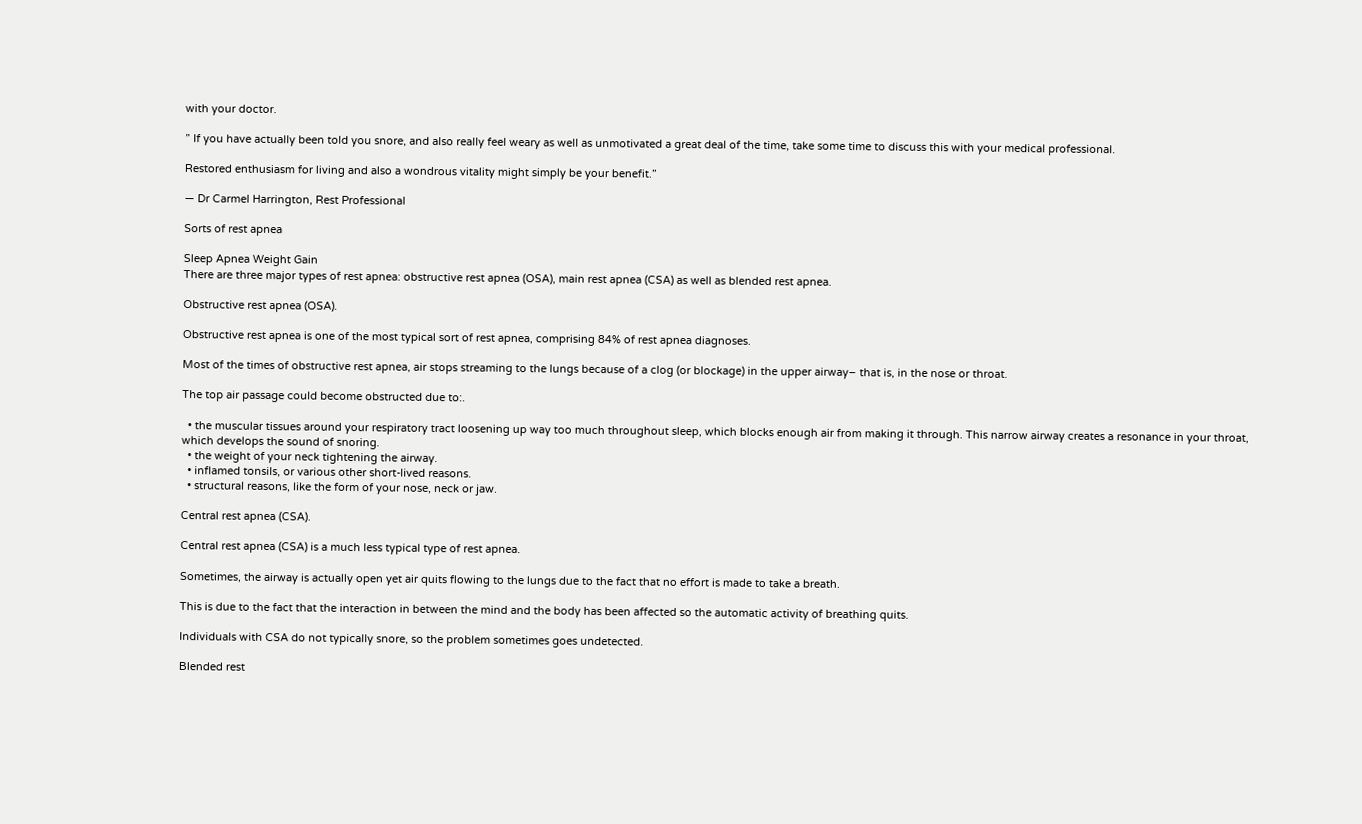with your doctor.

” If you have actually been told you snore, and also really feel weary as well as unmotivated a great deal of the time, take some time to discuss this with your medical professional.

Restored enthusiasm for living and also a wondrous vitality might simply be your benefit.”

— Dr Carmel Harrington, Rest Professional

Sorts of rest apnea

Sleep Apnea Weight Gain
There are three major types of rest apnea: obstructive rest apnea (OSA), main rest apnea (CSA) as well as blended rest apnea.

Obstructive rest apnea (OSA).

Obstructive rest apnea is one of the most typical sort of rest apnea, comprising 84% of rest apnea diagnoses.

Most of the times of obstructive rest apnea, air stops streaming to the lungs because of a clog (or blockage) in the upper airway– that is, in the nose or throat.

The top air passage could become obstructed due to:.

  • the muscular tissues around your respiratory tract loosening up way too much throughout sleep, which blocks enough air from making it through. This narrow airway creates a resonance in your throat, which develops the sound of snoring.
  • the weight of your neck tightening the airway.
  • inflamed tonsils, or various other short-lived reasons.
  • structural reasons, like the form of your nose, neck or jaw.

Central rest apnea (CSA).

Central rest apnea (CSA) is a much less typical type of rest apnea.

Sometimes, the airway is actually open yet air quits flowing to the lungs due to the fact that no effort is made to take a breath.

This is due to the fact that the interaction in between the mind and the body has been affected so the automatic activity of breathing quits.

Individuals with CSA do not typically snore, so the problem sometimes goes undetected.

Blended rest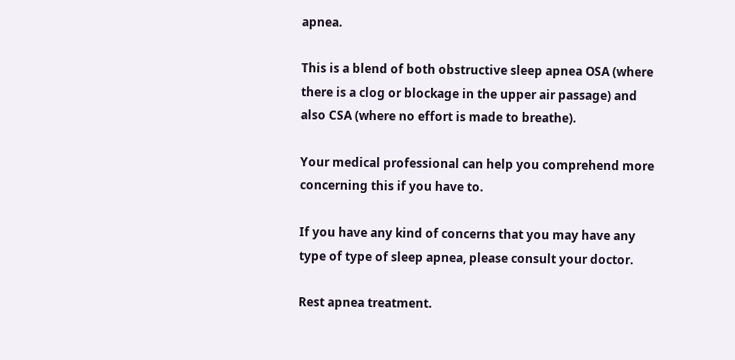apnea.

This is a blend of both obstructive sleep apnea OSA (where there is a clog or blockage in the upper air passage) and also CSA (where no effort is made to breathe).

Your medical professional can help you comprehend more concerning this if you have to.

If you have any kind of concerns that you may have any type of type of sleep apnea, please consult your doctor.

Rest apnea treatment.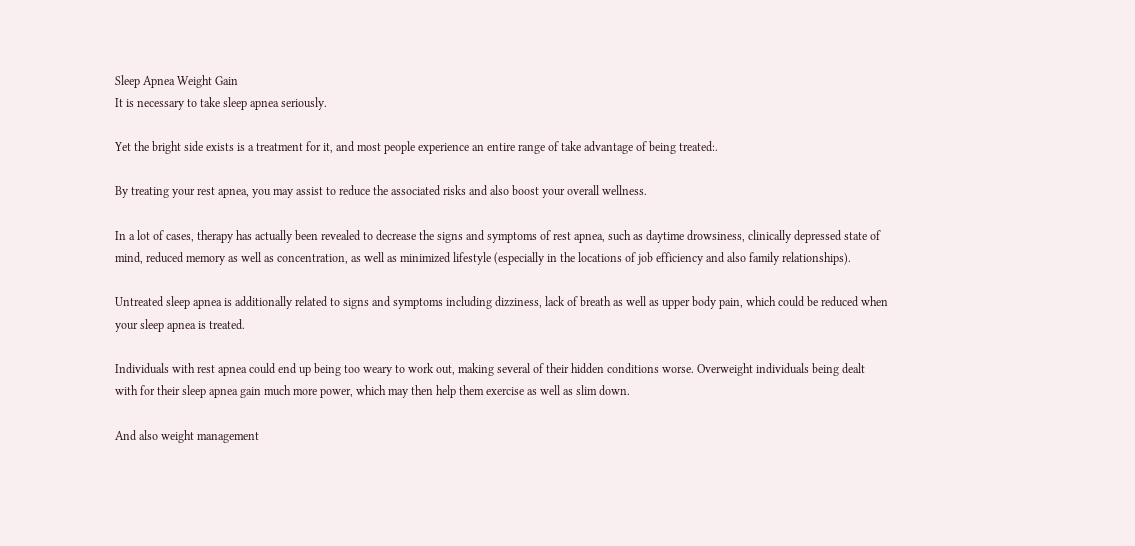Sleep Apnea Weight Gain
It is necessary to take sleep apnea seriously.

Yet the bright side exists is a treatment for it, and most people experience an entire range of take advantage of being treated:.

By treating your rest apnea, you may assist to reduce the associated risks and also boost your overall wellness.

In a lot of cases, therapy has actually been revealed to decrease the signs and symptoms of rest apnea, such as daytime drowsiness, clinically depressed state of mind, reduced memory as well as concentration, as well as minimized lifestyle (especially in the locations of job efficiency and also family relationships).

Untreated sleep apnea is additionally related to signs and symptoms including dizziness, lack of breath as well as upper body pain, which could be reduced when your sleep apnea is treated.

Individuals with rest apnea could end up being too weary to work out, making several of their hidden conditions worse. Overweight individuals being dealt with for their sleep apnea gain much more power, which may then help them exercise as well as slim down.

And also weight management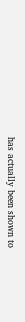has actually been shown to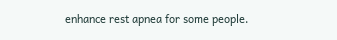enhance rest apnea for some people.